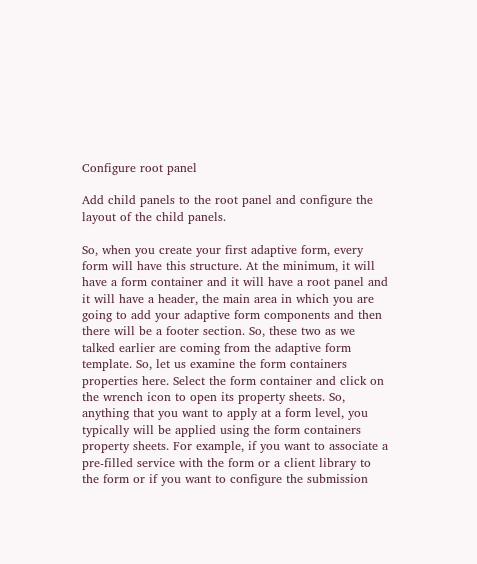Configure root panel

Add child panels to the root panel and configure the layout of the child panels.

So, when you create your first adaptive form, every form will have this structure. At the minimum, it will have a form container and it will have a root panel and it will have a header, the main area in which you are going to add your adaptive form components and then there will be a footer section. So, these two as we talked earlier are coming from the adaptive form template. So, let us examine the form containers properties here. Select the form container and click on the wrench icon to open its property sheets. So, anything that you want to apply at a form level, you typically will be applied using the form containers property sheets. For example, if you want to associate a pre-filled service with the form or a client library to the form or if you want to configure the submission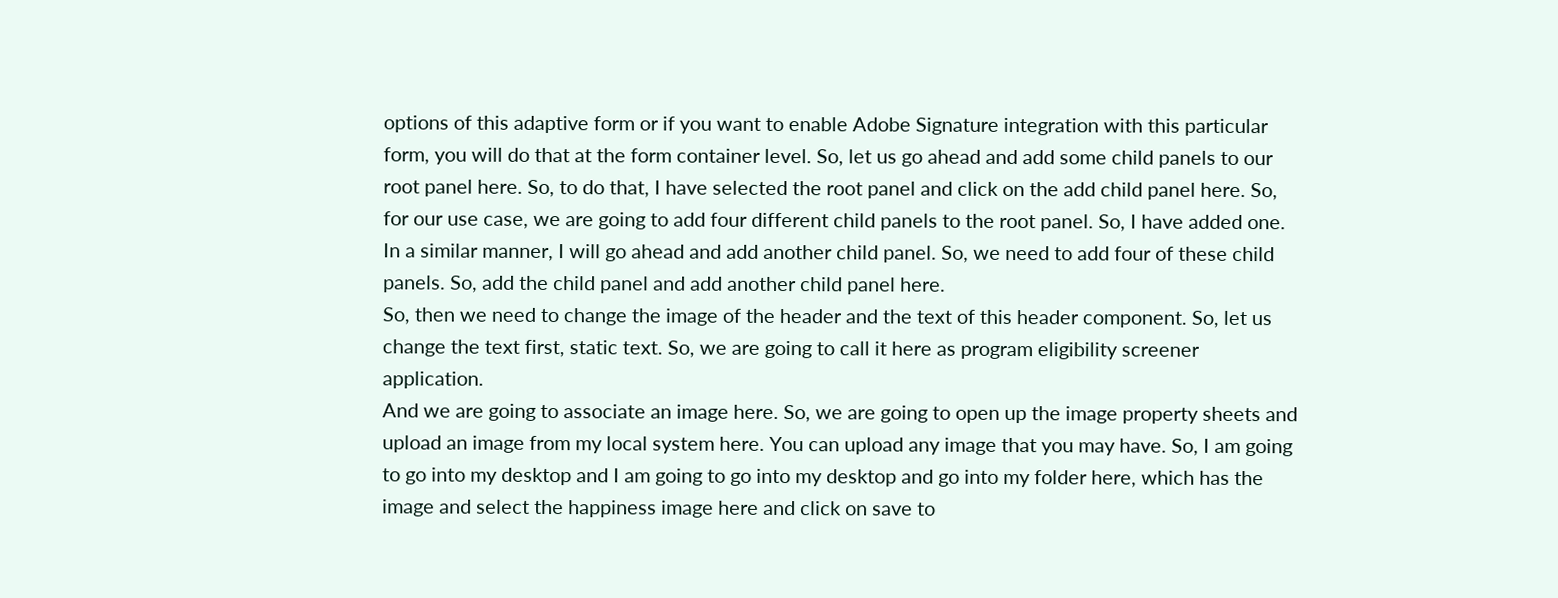options of this adaptive form or if you want to enable Adobe Signature integration with this particular form, you will do that at the form container level. So, let us go ahead and add some child panels to our root panel here. So, to do that, I have selected the root panel and click on the add child panel here. So, for our use case, we are going to add four different child panels to the root panel. So, I have added one. In a similar manner, I will go ahead and add another child panel. So, we need to add four of these child panels. So, add the child panel and add another child panel here.
So, then we need to change the image of the header and the text of this header component. So, let us change the text first, static text. So, we are going to call it here as program eligibility screener application.
And we are going to associate an image here. So, we are going to open up the image property sheets and upload an image from my local system here. You can upload any image that you may have. So, I am going to go into my desktop and I am going to go into my desktop and go into my folder here, which has the image and select the happiness image here and click on save to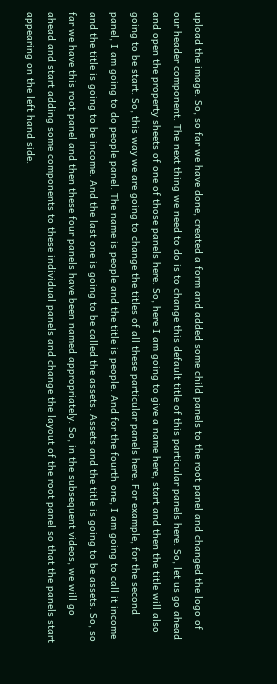upload the image. So, so far we have done, created a form and added some child panels to the root panel and changed the logo of our header component. The next thing we need to do is to change this default title of this particular panels here. So, let us go ahead and open the property sheets of one of those panels here. So, here I am going to give a name here, start and then the title will also going to be start. So, this way we are going to change the titles of all these particular panels here. For example, for the second panel, I am going to do people panel. The name is people and the title is people. And for the fourth one, I am going to call it income and the title is going to be income. And the last one is going to be called the assets. Assets and the title is going to be assets. So, so far we have this root panel and then these four panels have been named appropriately. So, in the subsequent videos, we will go ahead and start adding some components to these individual panels and change the layout of the root panel so that the panels start appearing on the left hand side.